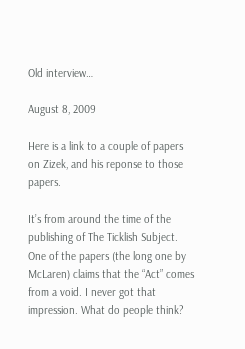Old interview…

August 8, 2009

Here is a link to a couple of papers on Zizek, and his reponse to those papers.

It’s from around the time of the publishing of The Ticklish Subject. One of the papers (the long one by McLaren) claims that the “Act” comes from a void. I never got that impression. What do people think?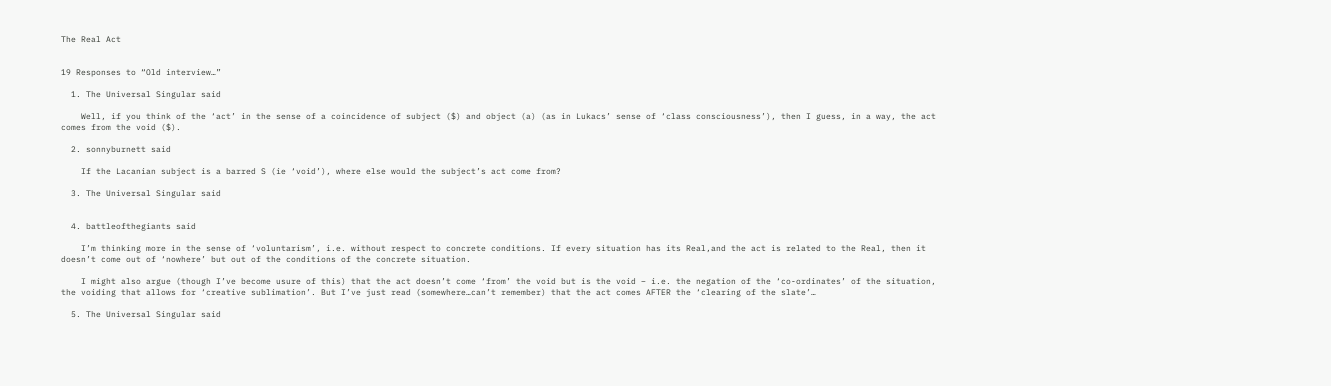The Real Act


19 Responses to “Old interview…”

  1. The Universal Singular said

    Well, if you think of the ‘act’ in the sense of a coincidence of subject ($) and object (a) (as in Lukacs’ sense of ‘class consciousness’), then I guess, in a way, the act comes from the void ($).

  2. sonnyburnett said

    If the Lacanian subject is a barred S (ie ‘void’), where else would the subject’s act come from?

  3. The Universal Singular said


  4. battleofthegiants said

    I’m thinking more in the sense of ‘voluntarism’, i.e. without respect to concrete conditions. If every situation has its Real,and the act is related to the Real, then it doesn’t come out of ‘nowhere’ but out of the conditions of the concrete situation.

    I might also argue (though I’ve become usure of this) that the act doesn’t come ‘from’ the void but is the void – i.e. the negation of the ‘co-ordinates’ of the situation, the voiding that allows for ‘creative sublimation’. But I’ve just read (somewhere…can’t remember) that the act comes AFTER the ‘clearing of the slate’…

  5. The Universal Singular said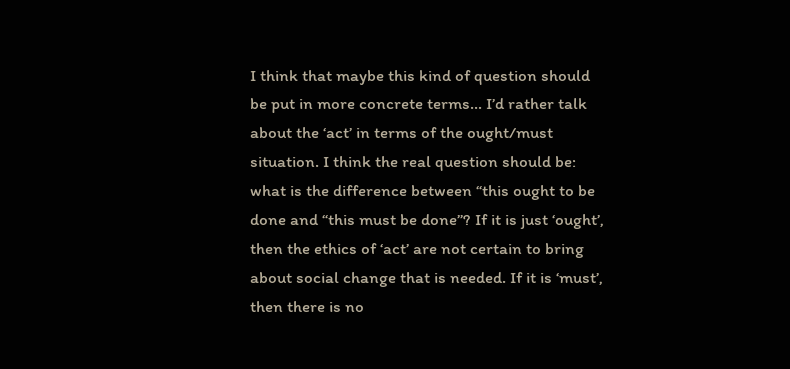I think that maybe this kind of question should be put in more concrete terms… I’d rather talk about the ‘act’ in terms of the ought/must situation. I think the real question should be: what is the difference between “this ought to be done and “this must be done”? If it is just ‘ought’, then the ethics of ‘act’ are not certain to bring about social change that is needed. If it is ‘must’, then there is no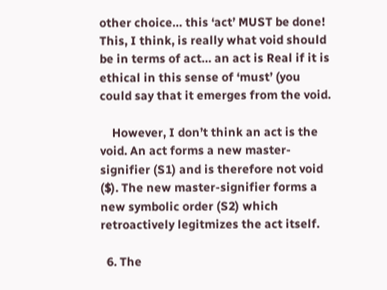other choice… this ‘act’ MUST be done! This, I think, is really what void should be in terms of act… an act is Real if it is ethical in this sense of ‘must’ (you could say that it emerges from the void.

    However, I don’t think an act is the void. An act forms a new master-signifier (S1) and is therefore not void ($). The new master-signifier forms a new symbolic order (S2) which retroactively legitmizes the act itself.

  6. The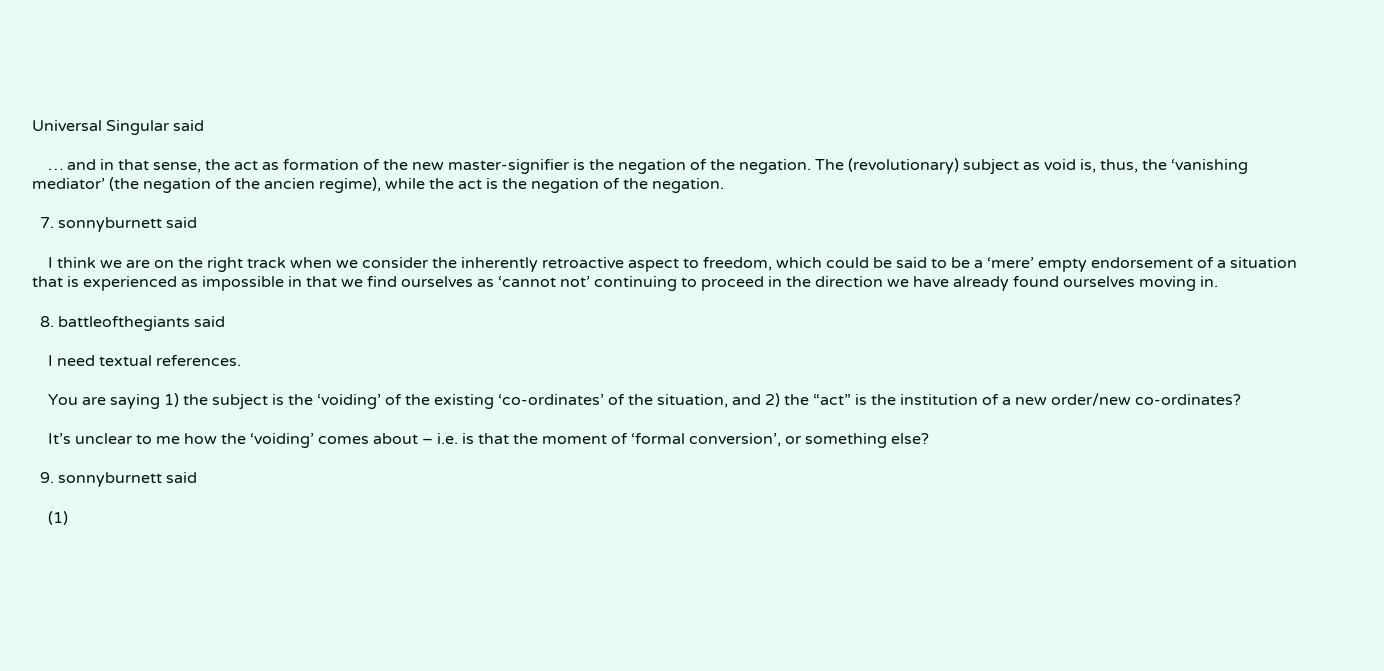Universal Singular said

    … and in that sense, the act as formation of the new master-signifier is the negation of the negation. The (revolutionary) subject as void is, thus, the ‘vanishing mediator’ (the negation of the ancien regime), while the act is the negation of the negation.

  7. sonnyburnett said

    I think we are on the right track when we consider the inherently retroactive aspect to freedom, which could be said to be a ‘mere’ empty endorsement of a situation that is experienced as impossible in that we find ourselves as ‘cannot not’ continuing to proceed in the direction we have already found ourselves moving in.

  8. battleofthegiants said

    I need textual references.

    You are saying 1) the subject is the ‘voiding’ of the existing ‘co-ordinates’ of the situation, and 2) the “act” is the institution of a new order/new co-ordinates?

    It’s unclear to me how the ‘voiding’ comes about – i.e. is that the moment of ‘formal conversion’, or something else?

  9. sonnyburnett said

    (1)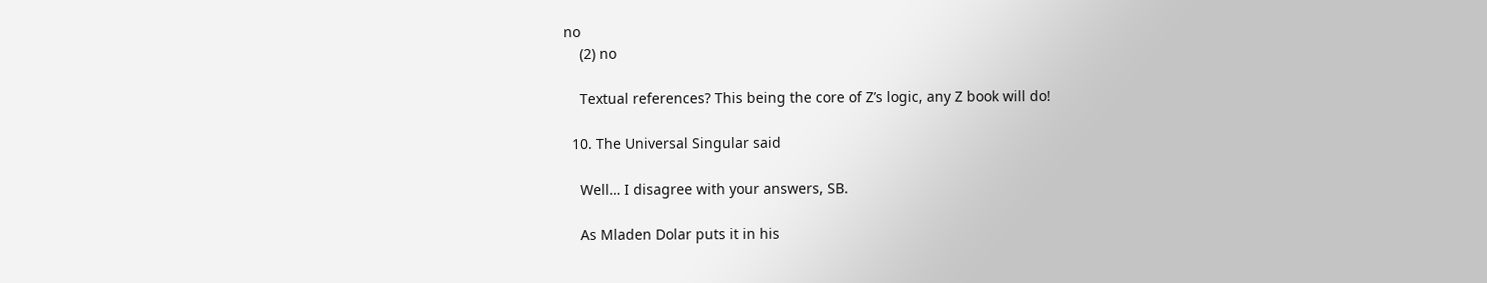no
    (2) no

    Textual references? This being the core of Z’s logic, any Z book will do!

  10. The Universal Singular said

    Well… I disagree with your answers, SB.

    As Mladen Dolar puts it in his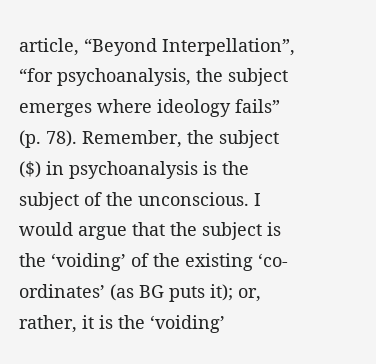article, “Beyond Interpellation”, “for psychoanalysis, the subject emerges where ideology fails” (p. 78). Remember, the subject ($) in psychoanalysis is the subject of the unconscious. I would argue that the subject is the ‘voiding’ of the existing ‘co-ordinates’ (as BG puts it); or, rather, it is the ‘voiding’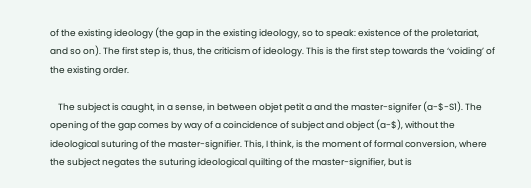of the existing ideology (the gap in the existing ideology, so to speak: existence of the proletariat, and so on). The first step is, thus, the criticism of ideology. This is the first step towards the ‘voiding’ of the existing order.

    The subject is caught, in a sense, in between objet petit a and the master-signifer (a-$-S1). The opening of the gap comes by way of a coincidence of subject and object (a-$), without the ideological suturing of the master-signifier. This, I think, is the moment of formal conversion, where the subject negates the suturing ideological quilting of the master-signifier, but is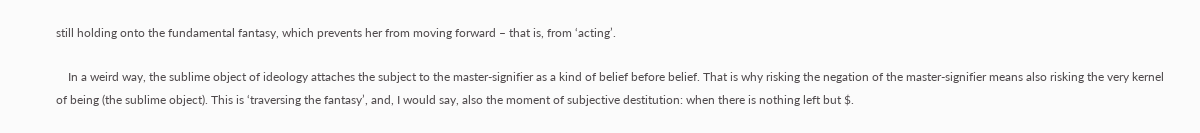still holding onto the fundamental fantasy, which prevents her from moving forward – that is, from ‘acting’.

    In a weird way, the sublime object of ideology attaches the subject to the master-signifier as a kind of belief before belief. That is why risking the negation of the master-signifier means also risking the very kernel of being (the sublime object). This is ‘traversing the fantasy’, and, I would say, also the moment of subjective destitution: when there is nothing left but $.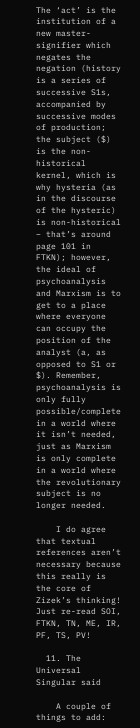The ‘act’ is the institution of a new master-signifier which negates the negation (history is a series of successive S1s, accompanied by successive modes of production; the subject ($) is the non-historical kernel, which is why hysteria (as in the discourse of the hysteric) is non-historical – that’s around page 101 in FTKN); however, the ideal of psychoanalysis and Marxism is to get to a place where everyone can occupy the position of the analyst (a, as opposed to S1 or $). Remember, psychoanalysis is only fully possible/complete in a world where it isn’t needed, just as Marxism is only complete in a world where the revolutionary subject is no longer needed.

    I do agree that textual references aren’t necessary because this really is the core of Zizek’s thinking! Just re-read SOI, FTKN, TN, ME, IR, PF, TS, PV!

  11. The Universal Singular said

    A couple of things to add: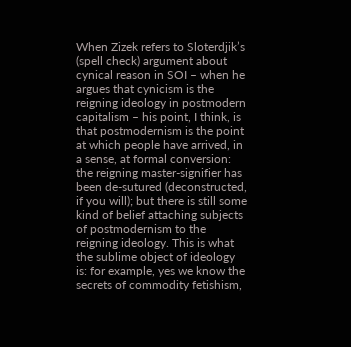When Zizek refers to Sloterdjik’s (spell check) argument about cynical reason in SOI – when he argues that cynicism is the reigning ideology in postmodern capitalism – his point, I think, is that postmodernism is the point at which people have arrived, in a sense, at formal conversion: the reigning master-signifier has been de-sutured (deconstructed, if you will); but there is still some kind of belief attaching subjects of postmodernism to the reigning ideology. This is what the sublime object of ideology is: for example, yes we know the secrets of commodity fetishism,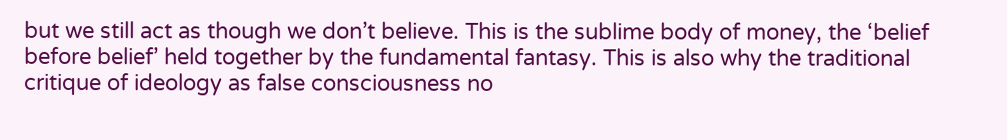but we still act as though we don’t believe. This is the sublime body of money, the ‘belief before belief’ held together by the fundamental fantasy. This is also why the traditional critique of ideology as false consciousness no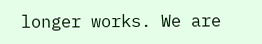longer works. We are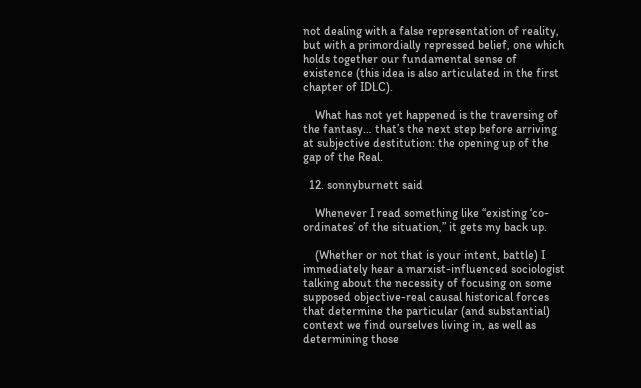not dealing with a false representation of reality, but with a primordially repressed belief, one which holds together our fundamental sense of existence (this idea is also articulated in the first chapter of IDLC).

    What has not yet happened is the traversing of the fantasy… that’s the next step before arriving at subjective destitution: the opening up of the gap of the Real.

  12. sonnyburnett said

    Whenever I read something like “existing ‘co-ordinates’ of the situation,” it gets my back up.

    (Whether or not that is your intent, battle) I immediately hear a marxist-influenced sociologist talking about the necessity of focusing on some supposed objective-real causal historical forces that determine the particular (and substantial) context we find ourselves living in, as well as determining those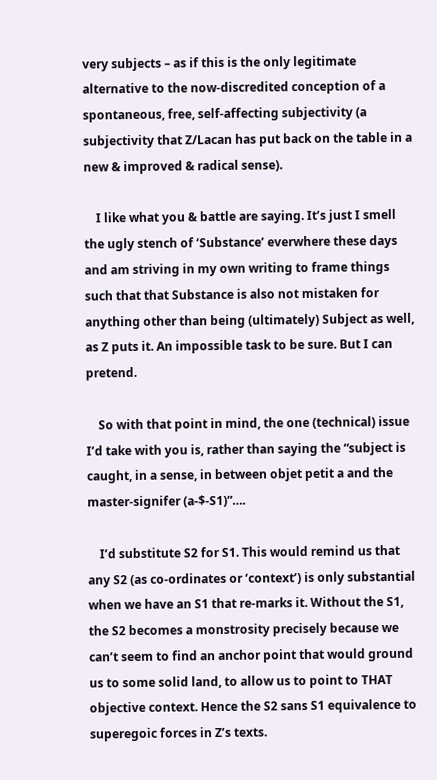very subjects – as if this is the only legitimate alternative to the now-discredited conception of a spontaneous, free, self-affecting subjectivity (a subjectivity that Z/Lacan has put back on the table in a new & improved & radical sense).

    I like what you & battle are saying. It’s just I smell the ugly stench of ‘Substance’ everwhere these days and am striving in my own writing to frame things such that that Substance is also not mistaken for anything other than being (ultimately) Subject as well, as Z puts it. An impossible task to be sure. But I can pretend.

    So with that point in mind, the one (technical) issue I’d take with you is, rather than saying the “subject is caught, in a sense, in between objet petit a and the master-signifer (a-$-S1)”….

    I’d substitute S2 for S1. This would remind us that any S2 (as co-ordinates or ‘context’) is only substantial when we have an S1 that re-marks it. Without the S1, the S2 becomes a monstrosity precisely because we can’t seem to find an anchor point that would ground us to some solid land, to allow us to point to THAT objective context. Hence the S2 sans S1 equivalence to superegoic forces in Z’s texts.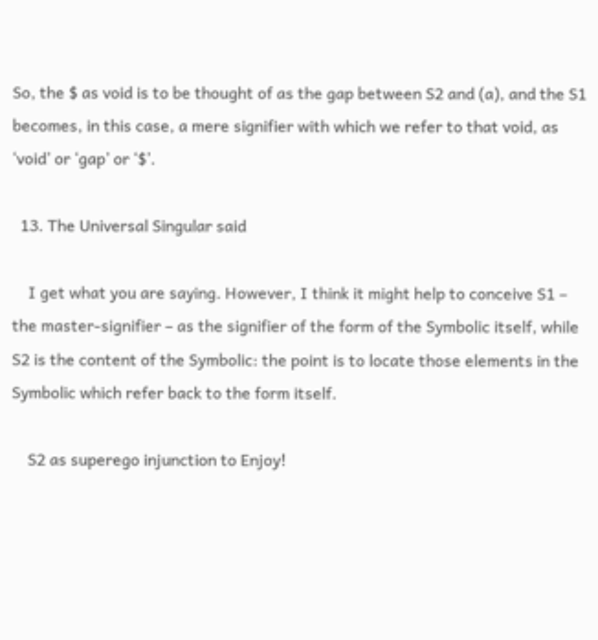So, the $ as void is to be thought of as the gap between S2 and (a), and the S1 becomes, in this case, a mere signifier with which we refer to that void, as ‘void’ or ‘gap’ or ‘$’.

  13. The Universal Singular said

    I get what you are saying. However, I think it might help to conceive S1 – the master-signifier – as the signifier of the form of the Symbolic itself, while S2 is the content of the Symbolic: the point is to locate those elements in the Symbolic which refer back to the form itself.

    S2 as superego injunction to Enjoy!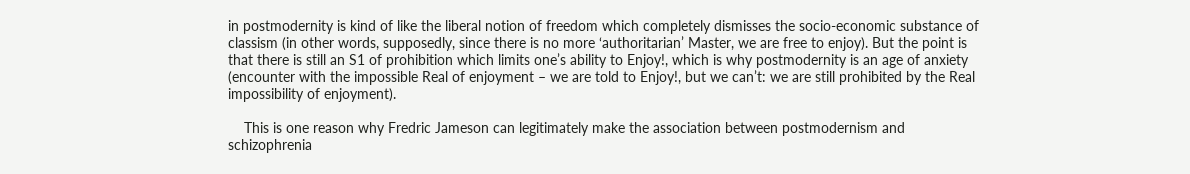in postmodernity is kind of like the liberal notion of freedom which completely dismisses the socio-economic substance of classism (in other words, supposedly, since there is no more ‘authoritarian’ Master, we are free to enjoy). But the point is that there is still an S1 of prohibition which limits one’s ability to Enjoy!, which is why postmodernity is an age of anxiety (encounter with the impossible Real of enjoyment – we are told to Enjoy!, but we can’t: we are still prohibited by the Real impossibility of enjoyment).

    This is one reason why Fredric Jameson can legitimately make the association between postmodernism and schizophrenia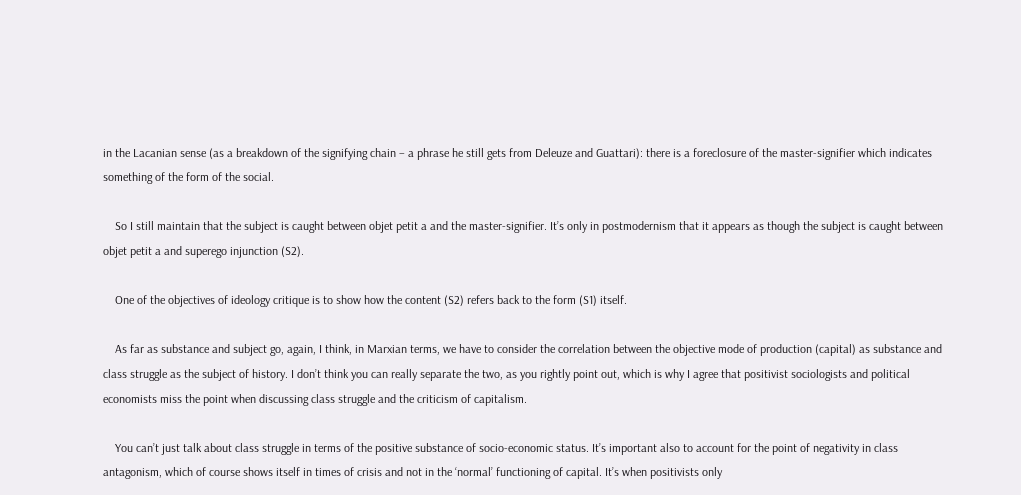in the Lacanian sense (as a breakdown of the signifying chain – a phrase he still gets from Deleuze and Guattari): there is a foreclosure of the master-signifier which indicates something of the form of the social.

    So I still maintain that the subject is caught between objet petit a and the master-signifier. It’s only in postmodernism that it appears as though the subject is caught between objet petit a and superego injunction (S2).

    One of the objectives of ideology critique is to show how the content (S2) refers back to the form (S1) itself.

    As far as substance and subject go, again, I think, in Marxian terms, we have to consider the correlation between the objective mode of production (capital) as substance and class struggle as the subject of history. I don’t think you can really separate the two, as you rightly point out, which is why I agree that positivist sociologists and political economists miss the point when discussing class struggle and the criticism of capitalism.

    You can’t just talk about class struggle in terms of the positive substance of socio-economic status. It’s important also to account for the point of negativity in class antagonism, which of course shows itself in times of crisis and not in the ‘normal’ functioning of capital. It’s when positivists only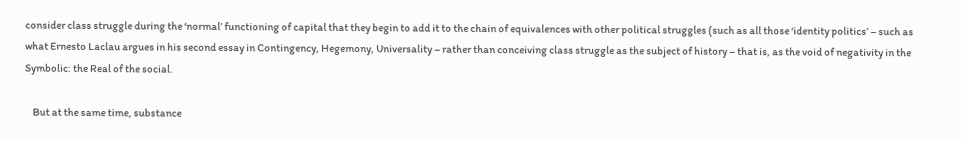consider class struggle during the ‘normal’ functioning of capital that they begin to add it to the chain of equivalences with other political struggles (such as all those ‘identity politics’ – such as what Ernesto Laclau argues in his second essay in Contingency, Hegemony, Universality – rather than conceiving class struggle as the subject of history – that is, as the void of negativity in the Symbolic: the Real of the social.

    But at the same time, substance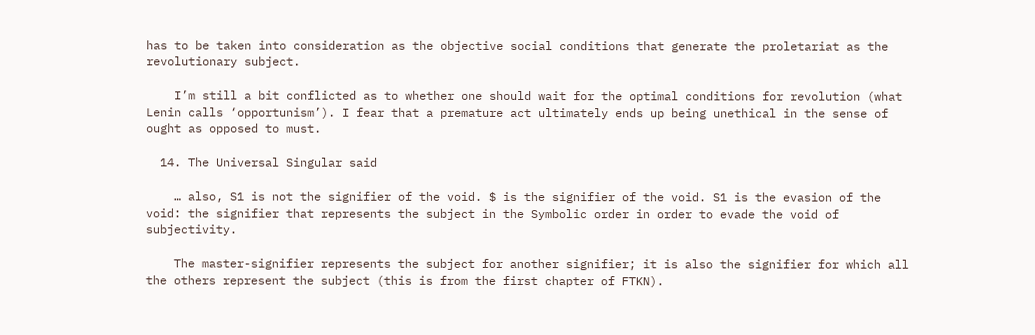has to be taken into consideration as the objective social conditions that generate the proletariat as the revolutionary subject.

    I’m still a bit conflicted as to whether one should wait for the optimal conditions for revolution (what Lenin calls ‘opportunism’). I fear that a premature act ultimately ends up being unethical in the sense of ought as opposed to must.

  14. The Universal Singular said

    … also, S1 is not the signifier of the void. $ is the signifier of the void. S1 is the evasion of the void: the signifier that represents the subject in the Symbolic order in order to evade the void of subjectivity.

    The master-signifier represents the subject for another signifier; it is also the signifier for which all the others represent the subject (this is from the first chapter of FTKN).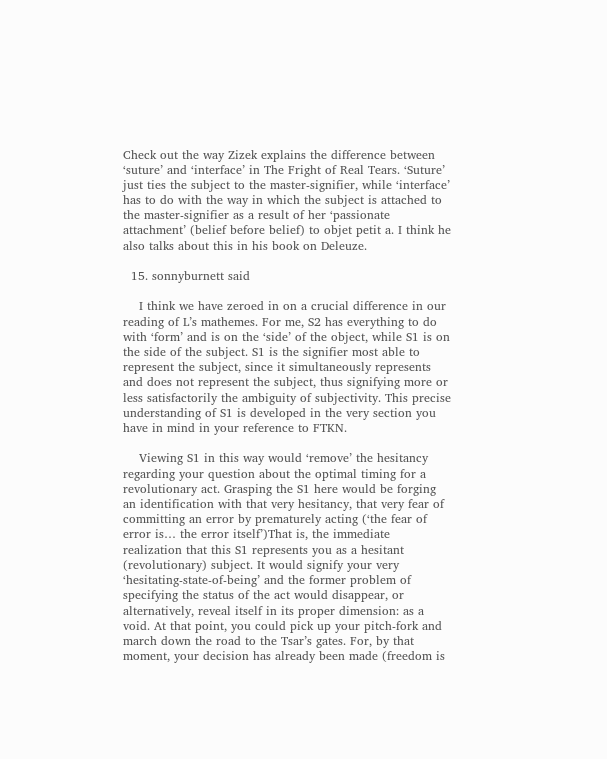Check out the way Zizek explains the difference between ‘suture’ and ‘interface’ in The Fright of Real Tears. ‘Suture’ just ties the subject to the master-signifier, while ‘interface’ has to do with the way in which the subject is attached to the master-signifier as a result of her ‘passionate attachment’ (belief before belief) to objet petit a. I think he also talks about this in his book on Deleuze.

  15. sonnyburnett said

    I think we have zeroed in on a crucial difference in our reading of L’s mathemes. For me, S2 has everything to do with ‘form’ and is on the ‘side’ of the object, while S1 is on the side of the subject. S1 is the signifier most able to represent the subject, since it simultaneously represents and does not represent the subject, thus signifying more or less satisfactorily the ambiguity of subjectivity. This precise understanding of S1 is developed in the very section you have in mind in your reference to FTKN.

    Viewing S1 in this way would ‘remove’ the hesitancy regarding your question about the optimal timing for a revolutionary act. Grasping the S1 here would be forging an identification with that very hesitancy, that very fear of committing an error by prematurely acting (‘the fear of error is… the error itself’)That is, the immediate realization that this S1 represents you as a hesitant (revolutionary) subject. It would signify your very ‘hesitating-state-of-being’ and the former problem of specifying the status of the act would disappear, or alternatively, reveal itself in its proper dimension: as a void. At that point, you could pick up your pitch-fork and march down the road to the Tsar’s gates. For, by that moment, your decision has already been made (freedom is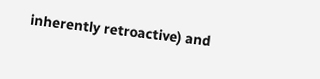inherently retroactive) and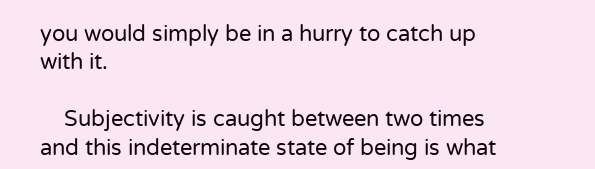you would simply be in a hurry to catch up with it.

    Subjectivity is caught between two times and this indeterminate state of being is what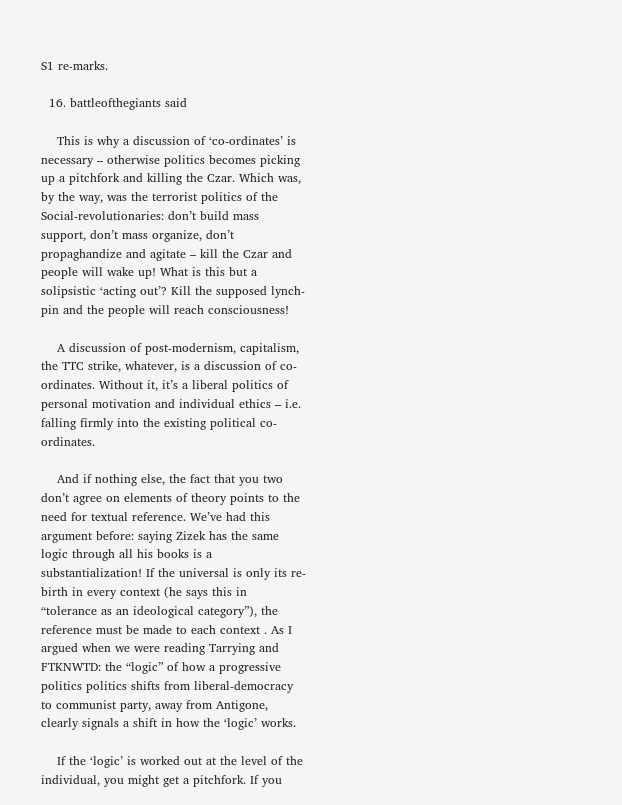S1 re-marks.

  16. battleofthegiants said

    This is why a discussion of ‘co-ordinates’ is necessary – otherwise politics becomes picking up a pitchfork and killing the Czar. Which was, by the way, was the terrorist politics of the Social-revolutionaries: don’t build mass support, don’t mass organize, don’t propaghandize and agitate – kill the Czar and people will wake up! What is this but a solipsistic ‘acting out’? Kill the supposed lynch-pin and the people will reach consciousness!

    A discussion of post-modernism, capitalism, the TTC strike, whatever, is a discussion of co-ordinates. Without it, it’s a liberal politics of personal motivation and individual ethics – i.e. falling firmly into the existing political co-ordinates.

    And if nothing else, the fact that you two don’t agree on elements of theory points to the need for textual reference. We’ve had this argument before: saying Zizek has the same logic through all his books is a substantialization! If the universal is only its re-birth in every context (he says this in “tolerance as an ideological category”), the reference must be made to each context . As I argued when we were reading Tarrying and FTKNWTD: the “logic” of how a progressive politics politics shifts from liberal-democracy to communist party, away from Antigone, clearly signals a shift in how the ‘logic’ works.

    If the ‘logic’ is worked out at the level of the individual, you might get a pitchfork. If you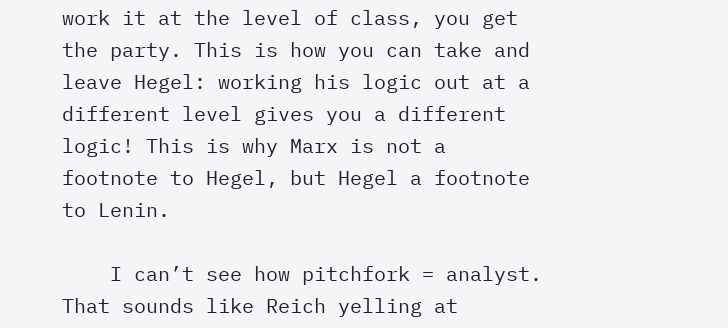work it at the level of class, you get the party. This is how you can take and leave Hegel: working his logic out at a different level gives you a different logic! This is why Marx is not a footnote to Hegel, but Hegel a footnote to Lenin.

    I can’t see how pitchfork = analyst. That sounds like Reich yelling at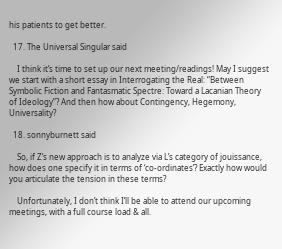his patients to get better.

  17. The Universal Singular said

    I think it’s time to set up our next meeting/readings! May I suggest we start with a short essay in Interrogating the Real: “Between Symbolic Fiction and Fantasmatic Spectre: Toward a Lacanian Theory of Ideology”? And then how about Contingency, Hegemony, Universality?

  18. sonnyburnett said

    So, if Z’s new approach is to analyze via L’s category of jouissance, how does one specify it in terms of ‘co-ordinates’? Exactly how would you articulate the tension in these terms?

    Unfortunately, I don’t think I’ll be able to attend our upcoming meetings, with a full course load & all.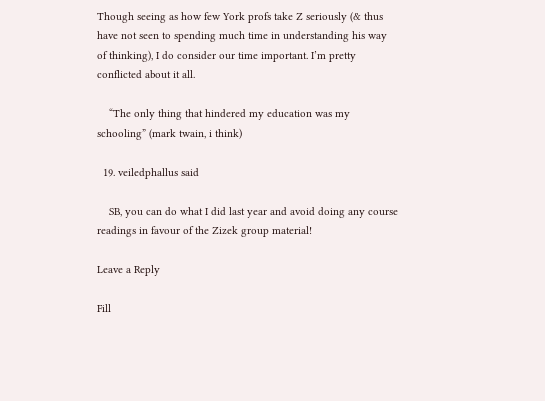Though seeing as how few York profs take Z seriously (& thus have not seen to spending much time in understanding his way of thinking), I do consider our time important. I’m pretty conflicted about it all.

    “The only thing that hindered my education was my schooling” (mark twain, i think)

  19. veiledphallus said

    SB, you can do what I did last year and avoid doing any course readings in favour of the Zizek group material!

Leave a Reply

Fill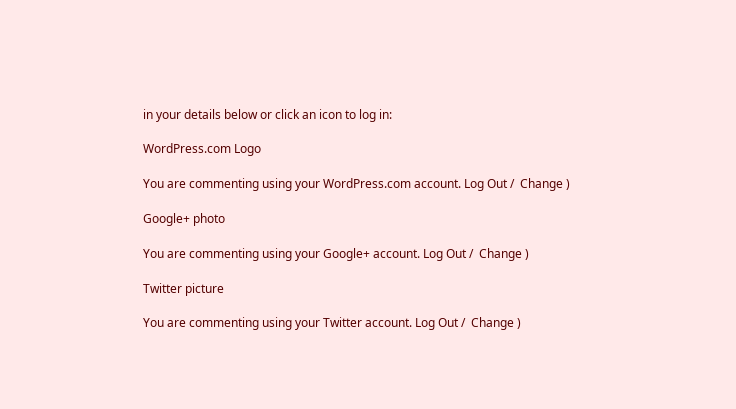in your details below or click an icon to log in:

WordPress.com Logo

You are commenting using your WordPress.com account. Log Out /  Change )

Google+ photo

You are commenting using your Google+ account. Log Out /  Change )

Twitter picture

You are commenting using your Twitter account. Log Out /  Change )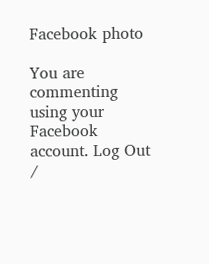Facebook photo

You are commenting using your Facebook account. Log Out /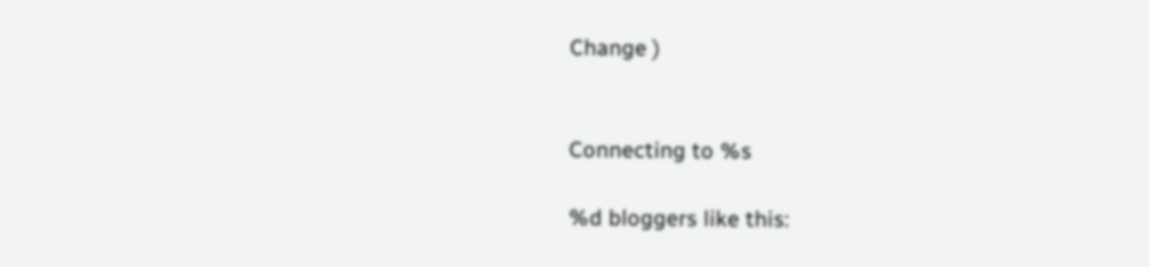Change )


Connecting to %s

%d bloggers like this: